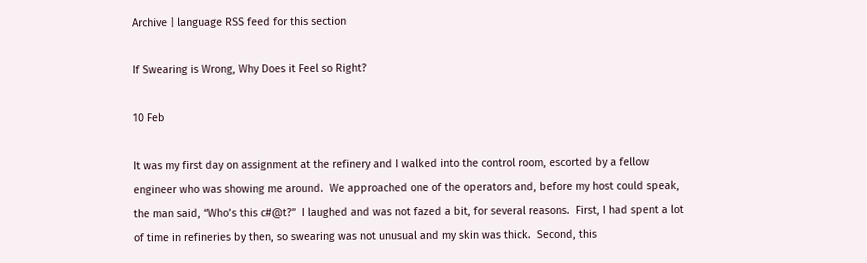Archive | language RSS feed for this section

If Swearing is Wrong, Why Does it Feel so Right?

10 Feb

It was my first day on assignment at the refinery and I walked into the control room, escorted by a fellow engineer who was showing me around.  We approached one of the operators and, before my host could speak, the man said, “Who’s this c#@t?”  I laughed and was not fazed a bit, for several reasons.  First, I had spent a lot of time in refineries by then, so swearing was not unusual and my skin was thick.  Second, this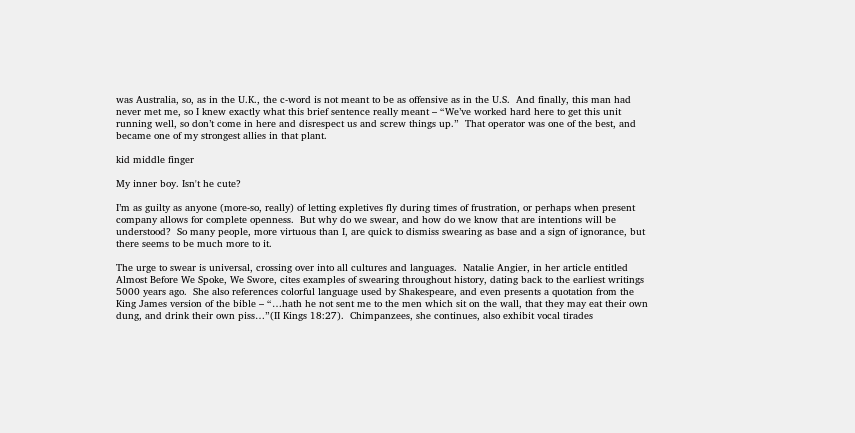was Australia, so, as in the U.K., the c-word is not meant to be as offensive as in the U.S.  And finally, this man had never met me, so I knew exactly what this brief sentence really meant – “We’ve worked hard here to get this unit running well, so don’t come in here and disrespect us and screw things up.”  That operator was one of the best, and became one of my strongest allies in that plant.

kid middle finger

My inner boy. Isn't he cute?

I’m as guilty as anyone (more-so, really) of letting expletives fly during times of frustration, or perhaps when present company allows for complete openness.  But why do we swear, and how do we know that are intentions will be understood?  So many people, more virtuous than I, are quick to dismiss swearing as base and a sign of ignorance, but there seems to be much more to it.

The urge to swear is universal, crossing over into all cultures and languages.  Natalie Angier, in her article entitled Almost Before We Spoke, We Swore, cites examples of swearing throughout history, dating back to the earliest writings 5000 years ago.  She also references colorful language used by Shakespeare, and even presents a quotation from the King James version of the bible – “…hath he not sent me to the men which sit on the wall, that they may eat their own dung, and drink their own piss…”(II Kings 18:27).  Chimpanzees, she continues, also exhibit vocal tirades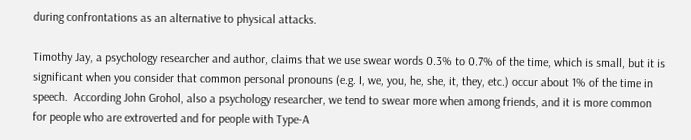during confrontations as an alternative to physical attacks.

Timothy Jay, a psychology researcher and author, claims that we use swear words 0.3% to 0.7% of the time, which is small, but it is significant when you consider that common personal pronouns (e.g. I, we, you, he, she, it, they, etc.) occur about 1% of the time in speech.  According John Grohol, also a psychology researcher, we tend to swear more when among friends, and it is more common for people who are extroverted and for people with Type-A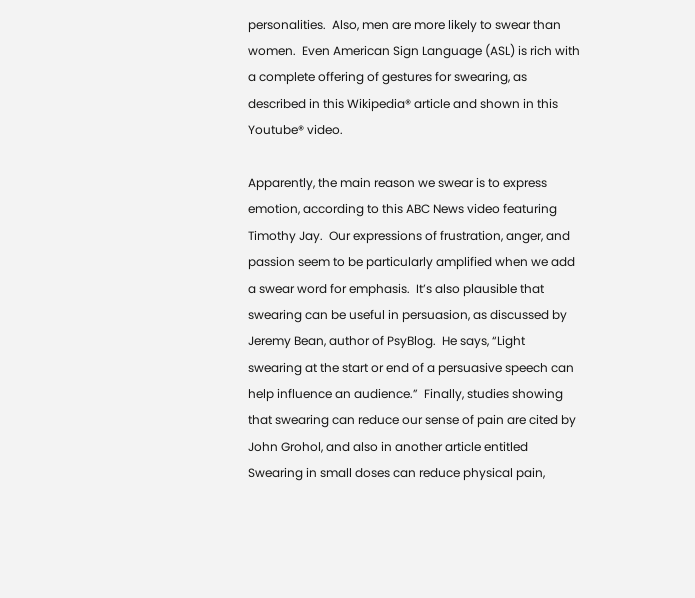personalities.  Also, men are more likely to swear than women.  Even American Sign Language (ASL) is rich with a complete offering of gestures for swearing, as described in this Wikipedia® article and shown in this Youtube® video.

Apparently, the main reason we swear is to express emotion, according to this ABC News video featuring Timothy Jay.  Our expressions of frustration, anger, and passion seem to be particularly amplified when we add a swear word for emphasis.  It’s also plausible that swearing can be useful in persuasion, as discussed by Jeremy Bean, author of PsyBlog.  He says, “Light swearing at the start or end of a persuasive speech can help influence an audience.”  Finally, studies showing that swearing can reduce our sense of pain are cited by John Grohol, and also in another article entitled Swearing in small doses can reduce physical pain,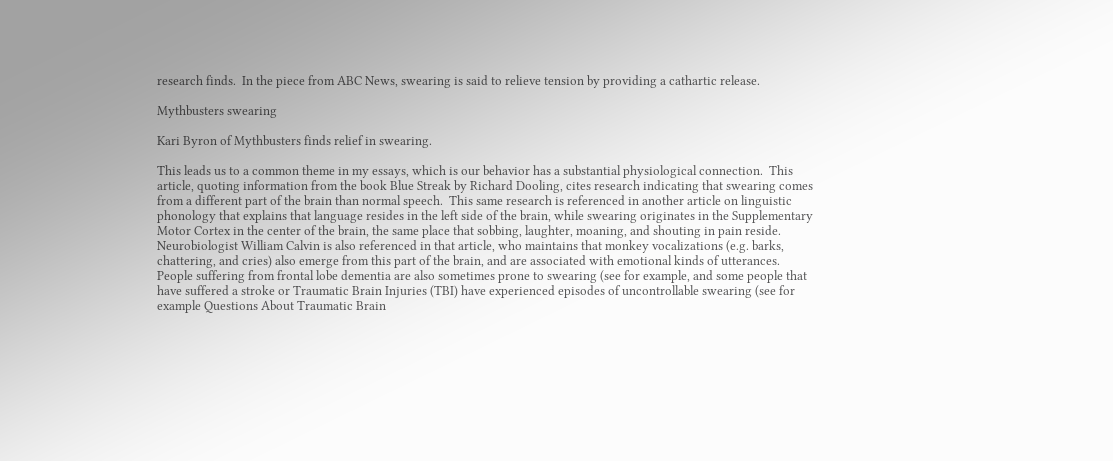research finds.  In the piece from ABC News, swearing is said to relieve tension by providing a cathartic release.

Mythbusters swearing

Kari Byron of Mythbusters finds relief in swearing.

This leads us to a common theme in my essays, which is our behavior has a substantial physiological connection.  This article, quoting information from the book Blue Streak by Richard Dooling, cites research indicating that swearing comes from a different part of the brain than normal speech.  This same research is referenced in another article on linguistic phonology that explains that language resides in the left side of the brain, while swearing originates in the Supplementary Motor Cortex in the center of the brain, the same place that sobbing, laughter, moaning, and shouting in pain reside.  Neurobiologist William Calvin is also referenced in that article, who maintains that monkey vocalizations (e.g. barks, chattering, and cries) also emerge from this part of the brain, and are associated with emotional kinds of utterances.  People suffering from frontal lobe dementia are also sometimes prone to swearing (see for example, and some people that have suffered a stroke or Traumatic Brain Injuries (TBI) have experienced episodes of uncontrollable swearing (see for example Questions About Traumatic Brain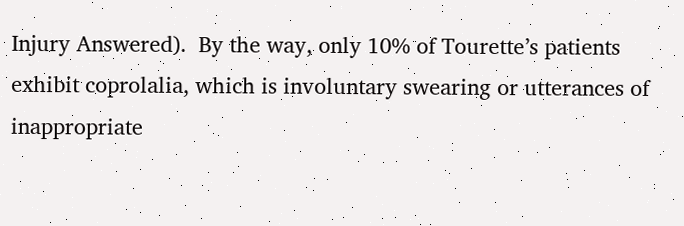Injury Answered).  By the way, only 10% of Tourette’s patients exhibit coprolalia, which is involuntary swearing or utterances of inappropriate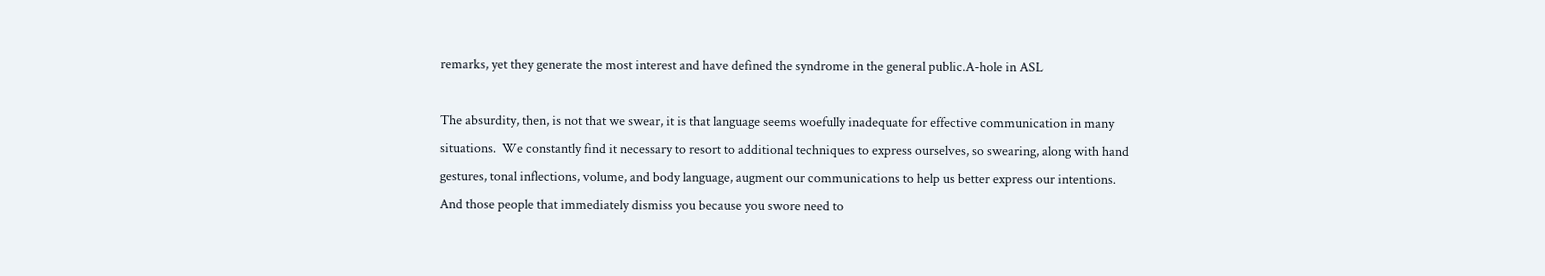remarks, yet they generate the most interest and have defined the syndrome in the general public.A-hole in ASL

The absurdity, then, is not that we swear, it is that language seems woefully inadequate for effective communication in many situations.  We constantly find it necessary to resort to additional techniques to express ourselves, so swearing, along with hand gestures, tonal inflections, volume, and body language, augment our communications to help us better express our intentions.  And those people that immediately dismiss you because you swore need to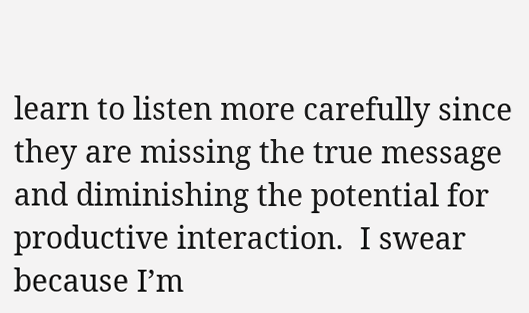learn to listen more carefully since they are missing the true message and diminishing the potential for productive interaction.  I swear because I’m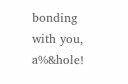bonding with you, a%&hole!